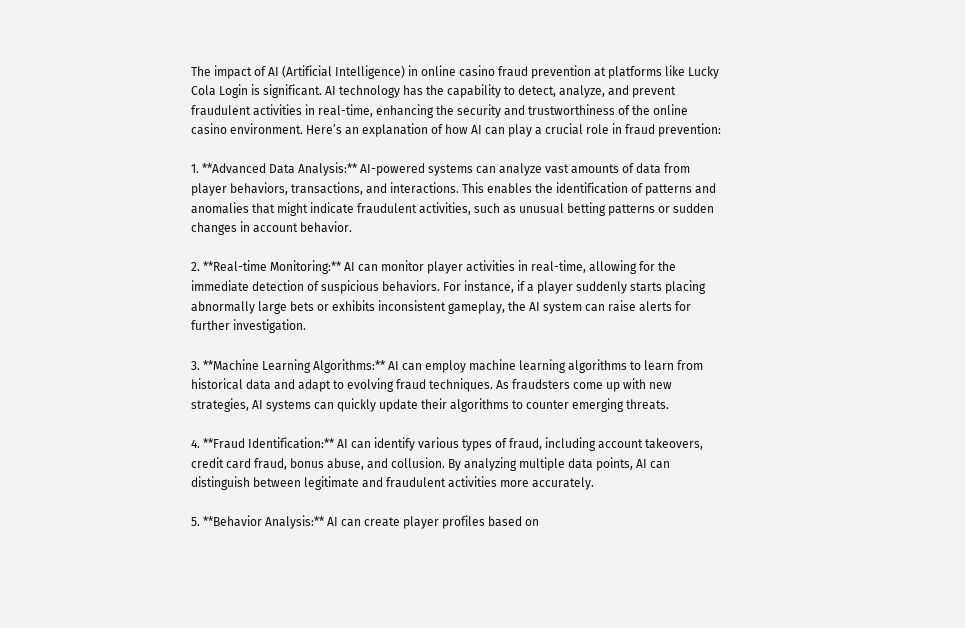The impact of AI (Artificial Intelligence) in online casino fraud prevention at platforms like Lucky Cola Login is significant. AI technology has the capability to detect, analyze, and prevent fraudulent activities in real-time, enhancing the security and trustworthiness of the online casino environment. Here’s an explanation of how AI can play a crucial role in fraud prevention:

1. **Advanced Data Analysis:** AI-powered systems can analyze vast amounts of data from player behaviors, transactions, and interactions. This enables the identification of patterns and anomalies that might indicate fraudulent activities, such as unusual betting patterns or sudden changes in account behavior.

2. **Real-time Monitoring:** AI can monitor player activities in real-time, allowing for the immediate detection of suspicious behaviors. For instance, if a player suddenly starts placing abnormally large bets or exhibits inconsistent gameplay, the AI system can raise alerts for further investigation.

3. **Machine Learning Algorithms:** AI can employ machine learning algorithms to learn from historical data and adapt to evolving fraud techniques. As fraudsters come up with new strategies, AI systems can quickly update their algorithms to counter emerging threats.

4. **Fraud Identification:** AI can identify various types of fraud, including account takeovers, credit card fraud, bonus abuse, and collusion. By analyzing multiple data points, AI can distinguish between legitimate and fraudulent activities more accurately.

5. **Behavior Analysis:** AI can create player profiles based on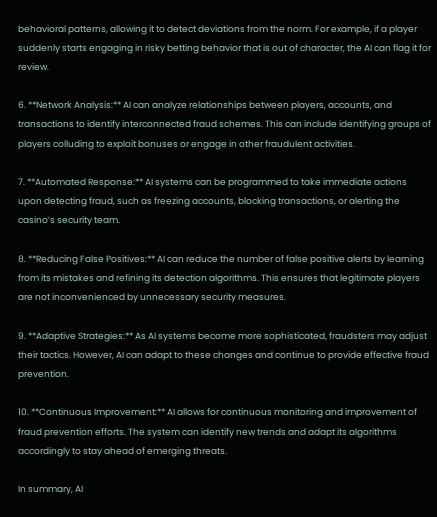behavioral patterns, allowing it to detect deviations from the norm. For example, if a player suddenly starts engaging in risky betting behavior that is out of character, the AI can flag it for review.

6. **Network Analysis:** AI can analyze relationships between players, accounts, and transactions to identify interconnected fraud schemes. This can include identifying groups of players colluding to exploit bonuses or engage in other fraudulent activities.

7. **Automated Response:** AI systems can be programmed to take immediate actions upon detecting fraud, such as freezing accounts, blocking transactions, or alerting the casino’s security team.

8. **Reducing False Positives:** AI can reduce the number of false positive alerts by learning from its mistakes and refining its detection algorithms. This ensures that legitimate players are not inconvenienced by unnecessary security measures.

9. **Adaptive Strategies:** As AI systems become more sophisticated, fraudsters may adjust their tactics. However, AI can adapt to these changes and continue to provide effective fraud prevention.

10. **Continuous Improvement:** AI allows for continuous monitoring and improvement of fraud prevention efforts. The system can identify new trends and adapt its algorithms accordingly to stay ahead of emerging threats.

In summary, AI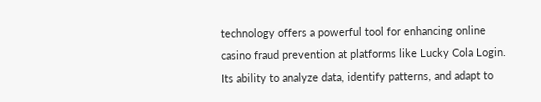technology offers a powerful tool for enhancing online casino fraud prevention at platforms like Lucky Cola Login. Its ability to analyze data, identify patterns, and adapt to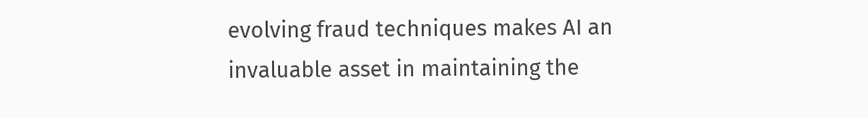evolving fraud techniques makes AI an invaluable asset in maintaining the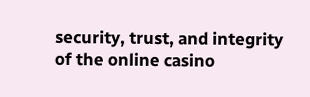security, trust, and integrity of the online casino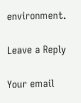environment.

Leave a Reply

Your email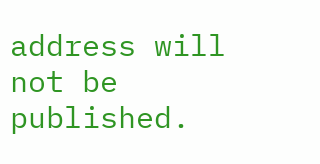address will not be published.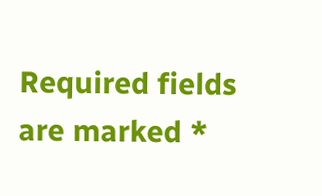Required fields are marked *